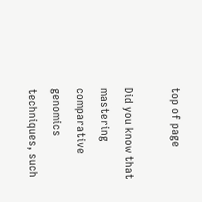top of page

Did you know that mastering comparative genomics techniques, such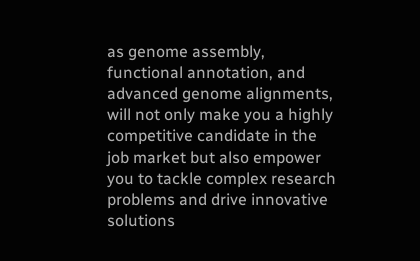as genome assembly, functional annotation, and advanced genome alignments, will not only make you a highly competitive candidate in the job market but also empower you to tackle complex research problems and drive innovative solutions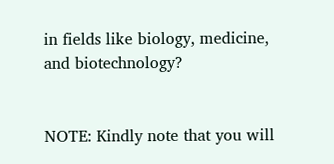in fields like biology, medicine, and biotechnology?


NOTE: Kindly note that you will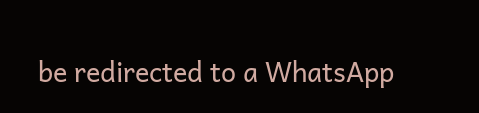be redirected to a WhatsApp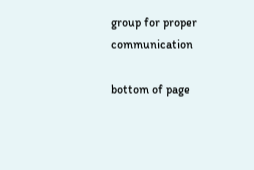group for proper communication

bottom of page